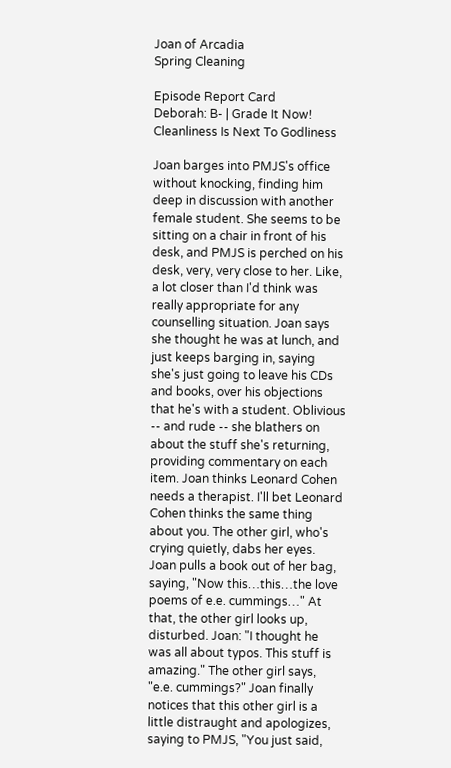Joan of Arcadia
Spring Cleaning

Episode Report Card
Deborah: B- | Grade It Now!
Cleanliness Is Next To Godliness

Joan barges into PMJS's office without knocking, finding him deep in discussion with another female student. She seems to be sitting on a chair in front of his desk, and PMJS is perched on his desk, very, very close to her. Like, a lot closer than I'd think was really appropriate for any counselling situation. Joan says she thought he was at lunch, and just keeps barging in, saying she's just going to leave his CDs and books, over his objections that he's with a student. Oblivious -- and rude -- she blathers on about the stuff she's returning, providing commentary on each item. Joan thinks Leonard Cohen needs a therapist. I'll bet Leonard Cohen thinks the same thing about you. The other girl, who's crying quietly, dabs her eyes. Joan pulls a book out of her bag, saying, "Now this…this…the love poems of e.e. cummings…" At that, the other girl looks up, disturbed. Joan: "I thought he was all about typos. This stuff is amazing." The other girl says, "e.e. cummings?" Joan finally notices that this other girl is a little distraught and apologizes, saying to PMJS, "You just said,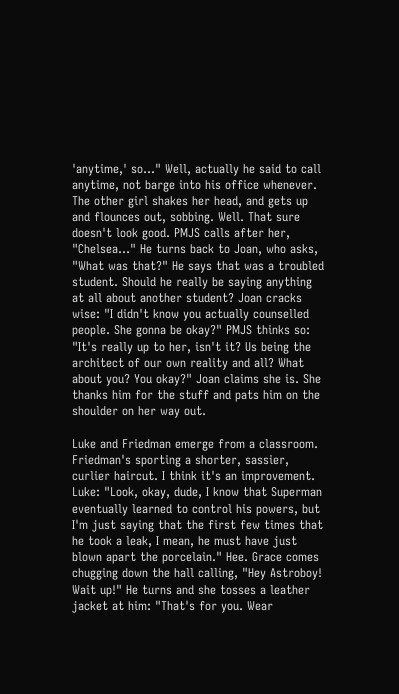'anytime,' so…" Well, actually he said to call anytime, not barge into his office whenever. The other girl shakes her head, and gets up and flounces out, sobbing. Well. That sure doesn't look good. PMJS calls after her, "Chelsea…" He turns back to Joan, who asks, "What was that?" He says that was a troubled student. Should he really be saying anything at all about another student? Joan cracks wise: "I didn't know you actually counselled people. She gonna be okay?" PMJS thinks so: "It's really up to her, isn't it? Us being the architect of our own reality and all? What about you? You okay?" Joan claims she is. She thanks him for the stuff and pats him on the shoulder on her way out.

Luke and Friedman emerge from a classroom. Friedman's sporting a shorter, sassier, curlier haircut. I think it's an improvement. Luke: "Look, okay, dude, I know that Superman eventually learned to control his powers, but I'm just saying that the first few times that he took a leak, I mean, he must have just blown apart the porcelain." Hee. Grace comes chugging down the hall calling, "Hey Astroboy! Wait up!" He turns and she tosses a leather jacket at him: "That's for you. Wear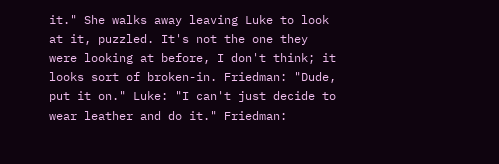it." She walks away leaving Luke to look at it, puzzled. It's not the one they were looking at before, I don't think; it looks sort of broken-in. Friedman: "Dude, put it on." Luke: "I can't just decide to wear leather and do it." Friedman: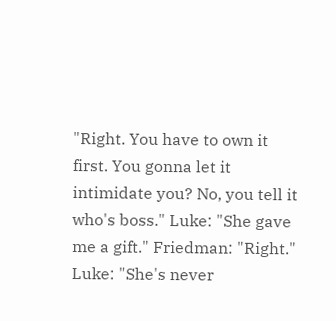"Right. You have to own it first. You gonna let it intimidate you? No, you tell it who's boss." Luke: "She gave me a gift." Friedman: "Right." Luke: "She's never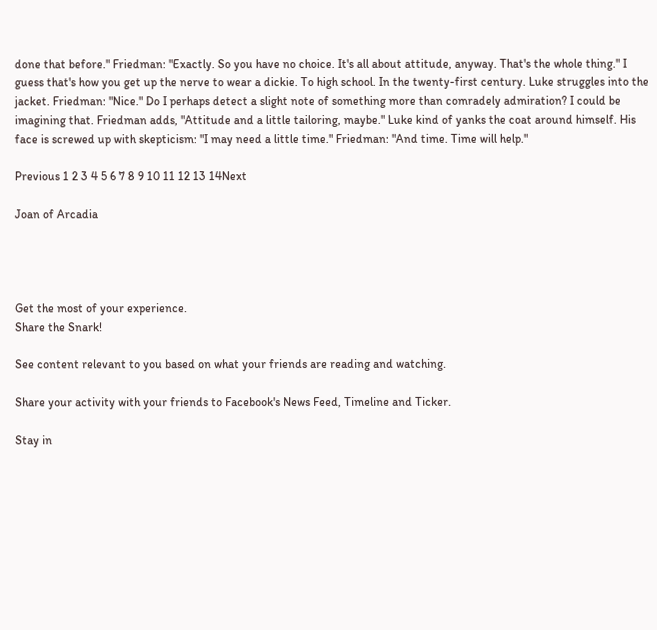done that before." Friedman: "Exactly. So you have no choice. It's all about attitude, anyway. That's the whole thing." I guess that's how you get up the nerve to wear a dickie. To high school. In the twenty-first century. Luke struggles into the jacket. Friedman: "Nice." Do I perhaps detect a slight note of something more than comradely admiration? I could be imagining that. Friedman adds, "Attitude and a little tailoring, maybe." Luke kind of yanks the coat around himself. His face is screwed up with skepticism: "I may need a little time." Friedman: "And time. Time will help."

Previous 1 2 3 4 5 6 7 8 9 10 11 12 13 14Next

Joan of Arcadia




Get the most of your experience.
Share the Snark!

See content relevant to you based on what your friends are reading and watching.

Share your activity with your friends to Facebook's News Feed, Timeline and Ticker.

Stay in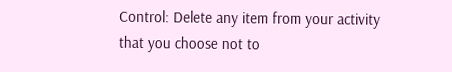Control: Delete any item from your activity that you choose not to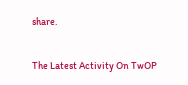share.

The Latest Activity On TwOP